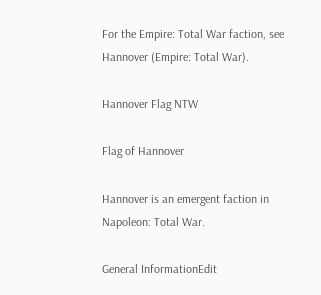For the Empire: Total War faction, see Hannover (Empire: Total War).

Hannover Flag NTW

Flag of Hannover

Hannover is an emergent faction in Napoleon: Total War.

General InformationEdit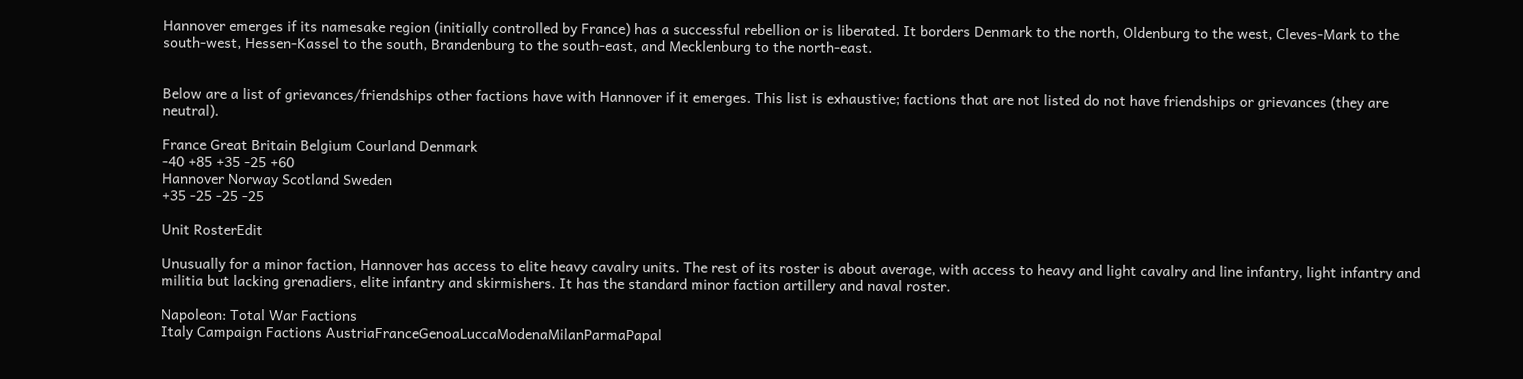Hannover emerges if its namesake region (initially controlled by France) has a successful rebellion or is liberated. It borders Denmark to the north, Oldenburg to the west, Cleves-Mark to the south-west, Hessen-Kassel to the south, Brandenburg to the south-east, and Mecklenburg to the north-east.


Below are a list of grievances/friendships other factions have with Hannover if it emerges. This list is exhaustive; factions that are not listed do not have friendships or grievances (they are neutral).

France Great Britain Belgium Courland Denmark
-40 +85 +35 -25 +60
Hannover Norway Scotland Sweden
+35 -25 -25 -25

Unit RosterEdit

Unusually for a minor faction, Hannover has access to elite heavy cavalry units. The rest of its roster is about average, with access to heavy and light cavalry and line infantry, light infantry and militia but lacking grenadiers, elite infantry and skirmishers. It has the standard minor faction artillery and naval roster.

Napoleon: Total War Factions
Italy Campaign Factions AustriaFranceGenoaLuccaModenaMilanParmaPapal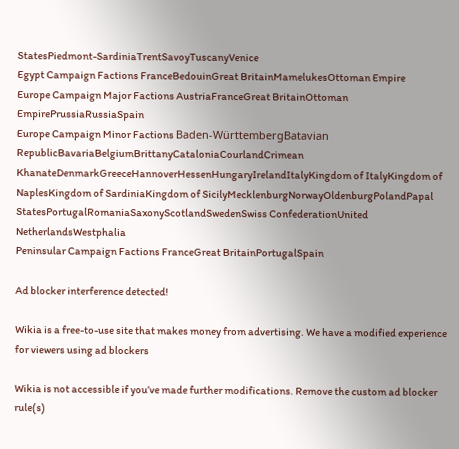StatesPiedmont-SardiniaTrentSavoyTuscanyVenice
Egypt Campaign Factions FranceBedouinGreat BritainMamelukesOttoman Empire
Europe Campaign Major Factions AustriaFranceGreat BritainOttoman EmpirePrussiaRussiaSpain
Europe Campaign Minor Factions Baden-WürttembergBatavian RepublicBavariaBelgiumBrittanyCataloniaCourlandCrimean KhanateDenmarkGreeceHannoverHessenHungaryIrelandItalyKingdom of ItalyKingdom of NaplesKingdom of SardiniaKingdom of SicilyMecklenburgNorwayOldenburgPolandPapal StatesPortugalRomaniaSaxonyScotlandSwedenSwiss ConfederationUnited NetherlandsWestphalia
Peninsular Campaign Factions FranceGreat BritainPortugalSpain

Ad blocker interference detected!

Wikia is a free-to-use site that makes money from advertising. We have a modified experience for viewers using ad blockers

Wikia is not accessible if you’ve made further modifications. Remove the custom ad blocker rule(s)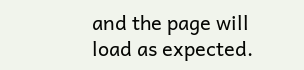and the page will load as expected.